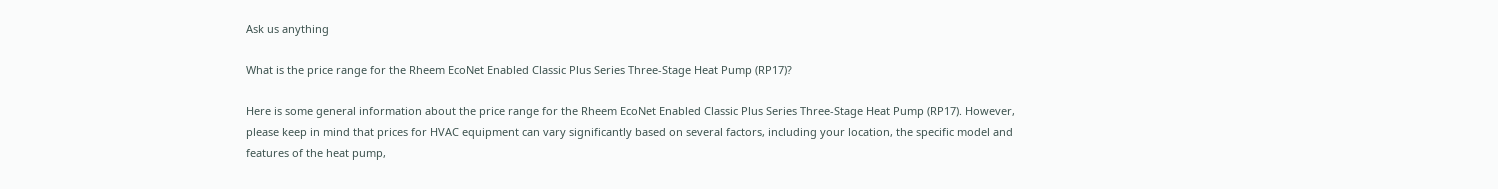Ask us anything

What is the price range for the Rheem EcoNet Enabled Classic Plus Series Three-Stage Heat Pump (RP17)?

Here is some general information about the price range for the Rheem EcoNet Enabled Classic Plus Series Three-Stage Heat Pump (RP17). However, please keep in mind that prices for HVAC equipment can vary significantly based on several factors, including your location, the specific model and features of the heat pump,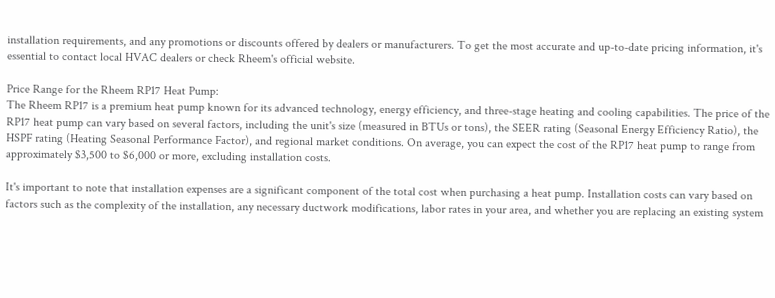installation requirements, and any promotions or discounts offered by dealers or manufacturers. To get the most accurate and up-to-date pricing information, it's essential to contact local HVAC dealers or check Rheem's official website.

Price Range for the Rheem RP17 Heat Pump:
The Rheem RP17 is a premium heat pump known for its advanced technology, energy efficiency, and three-stage heating and cooling capabilities. The price of the RP17 heat pump can vary based on several factors, including the unit's size (measured in BTUs or tons), the SEER rating (Seasonal Energy Efficiency Ratio), the HSPF rating (Heating Seasonal Performance Factor), and regional market conditions. On average, you can expect the cost of the RP17 heat pump to range from approximately $3,500 to $6,000 or more, excluding installation costs.

It's important to note that installation expenses are a significant component of the total cost when purchasing a heat pump. Installation costs can vary based on factors such as the complexity of the installation, any necessary ductwork modifications, labor rates in your area, and whether you are replacing an existing system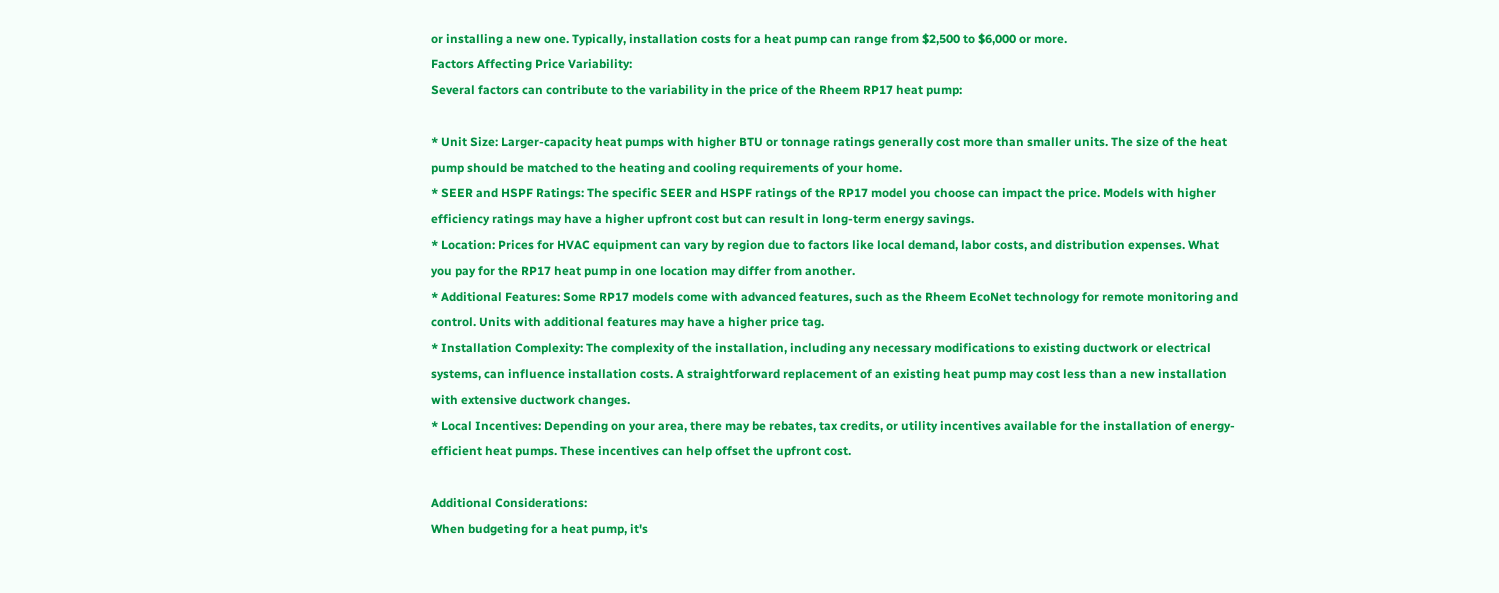or installing a new one. Typically, installation costs for a heat pump can range from $2,500 to $6,000 or more.
Factors Affecting Price Variability:
Several factors can contribute to the variability in the price of the Rheem RP17 heat pump:

* Unit Size: Larger-capacity heat pumps with higher BTU or tonnage ratings generally cost more than smaller units. The size of the heat pump should be matched to the heating and cooling requirements of your home.
* SEER and HSPF Ratings: The specific SEER and HSPF ratings of the RP17 model you choose can impact the price. Models with higher efficiency ratings may have a higher upfront cost but can result in long-term energy savings.
* Location: Prices for HVAC equipment can vary by region due to factors like local demand, labor costs, and distribution expenses. What you pay for the RP17 heat pump in one location may differ from another.
* Additional Features: Some RP17 models come with advanced features, such as the Rheem EcoNet technology for remote monitoring and control. Units with additional features may have a higher price tag.
* Installation Complexity: The complexity of the installation, including any necessary modifications to existing ductwork or electrical systems, can influence installation costs. A straightforward replacement of an existing heat pump may cost less than a new installation with extensive ductwork changes.
* Local Incentives: Depending on your area, there may be rebates, tax credits, or utility incentives available for the installation of energy-efficient heat pumps. These incentives can help offset the upfront cost.

Additional Considerations:
When budgeting for a heat pump, it's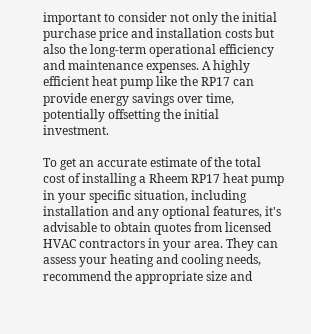important to consider not only the initial purchase price and installation costs but also the long-term operational efficiency and maintenance expenses. A highly efficient heat pump like the RP17 can provide energy savings over time, potentially offsetting the initial investment.

To get an accurate estimate of the total cost of installing a Rheem RP17 heat pump in your specific situation, including installation and any optional features, it's advisable to obtain quotes from licensed HVAC contractors in your area. They can assess your heating and cooling needs, recommend the appropriate size and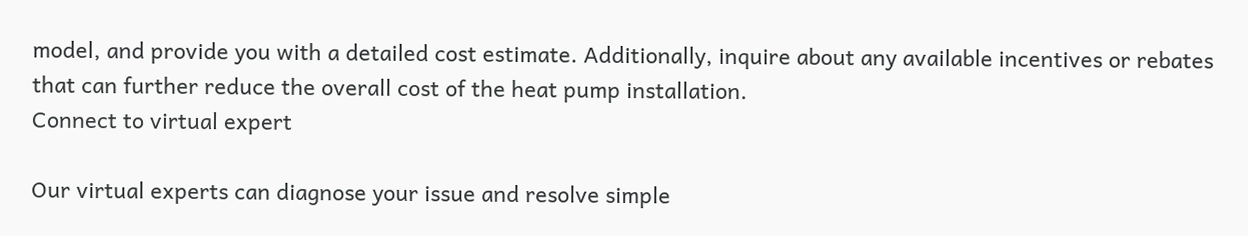model, and provide you with a detailed cost estimate. Additionally, inquire about any available incentives or rebates that can further reduce the overall cost of the heat pump installation.
Connect to virtual expert

Our virtual experts can diagnose your issue and resolve simple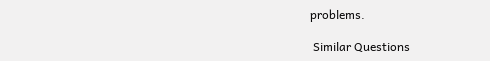problems.

 Similar Questions